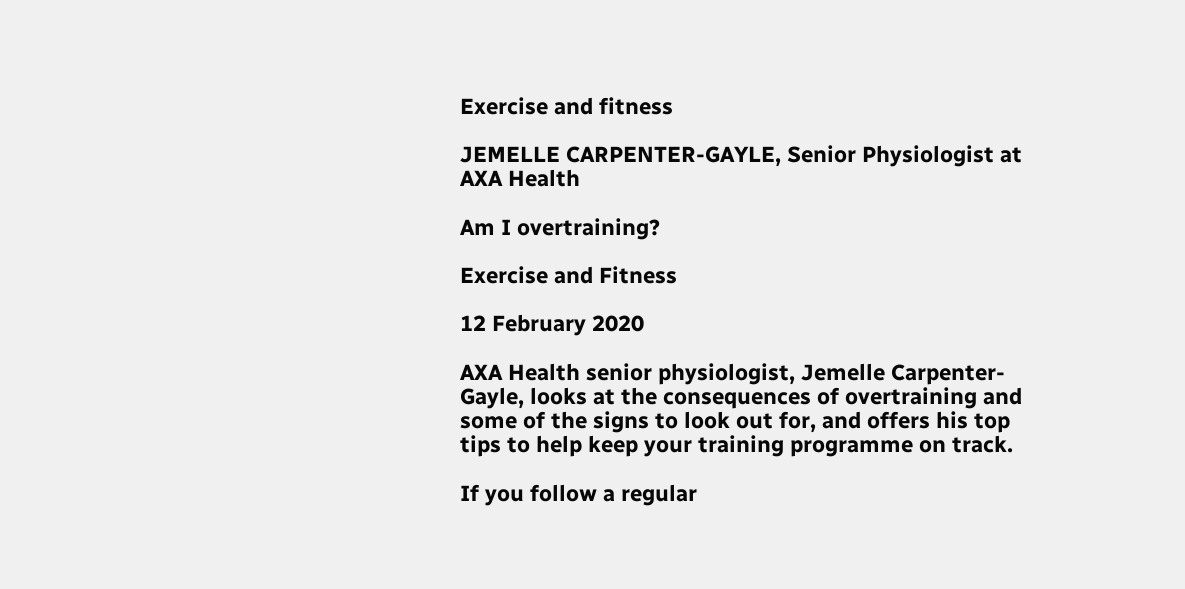Exercise and fitness

JEMELLE CARPENTER-GAYLE, Senior Physiologist at AXA Health

Am I overtraining?

Exercise and Fitness

12 February 2020

AXA Health senior physiologist, Jemelle Carpenter-Gayle, looks at the consequences of overtraining and some of the signs to look out for, and offers his top tips to help keep your training programme on track.

If you follow a regular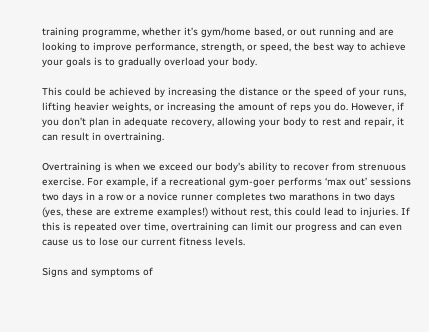training programme, whether it’s gym/home based, or out running and are looking to improve performance, strength, or speed, the best way to achieve your goals is to gradually overload your body.

This could be achieved by increasing the distance or the speed of your runs, lifting heavier weights, or increasing the amount of reps you do. However, if you don’t plan in adequate recovery, allowing your body to rest and repair, it can result in overtraining.

Overtraining is when we exceed our body's ability to recover from strenuous exercise. For example, if a recreational gym-goer performs ‘max out’ sessions two days in a row or a novice runner completes two marathons in two days (yes, these are extreme examples!) without rest, this could lead to injuries. If this is repeated over time, overtraining can limit our progress and can even cause us to lose our current fitness levels.

Signs and symptoms of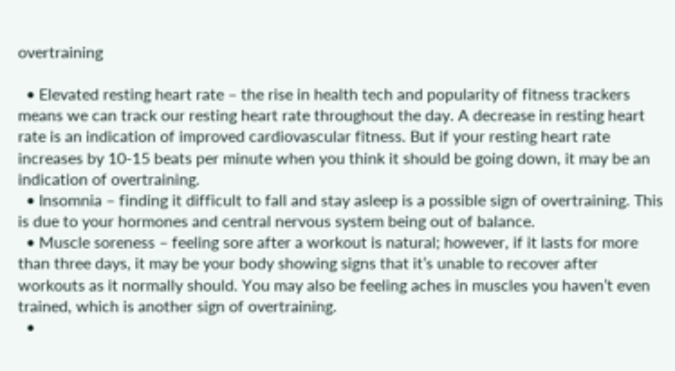overtraining

  • Elevated resting heart rate – the rise in health tech and popularity of fitness trackers means we can track our resting heart rate throughout the day. A decrease in resting heart rate is an indication of improved cardiovascular fitness. But if your resting heart rate increases by 10-15 beats per minute when you think it should be going down, it may be an indication of overtraining.
  • Insomnia – finding it difficult to fall and stay asleep is a possible sign of overtraining. This is due to your hormones and central nervous system being out of balance.
  • Muscle soreness – feeling sore after a workout is natural; however, if it lasts for more than three days, it may be your body showing signs that it’s unable to recover after workouts as it normally should. You may also be feeling aches in muscles you haven’t even trained, which is another sign of overtraining.
  •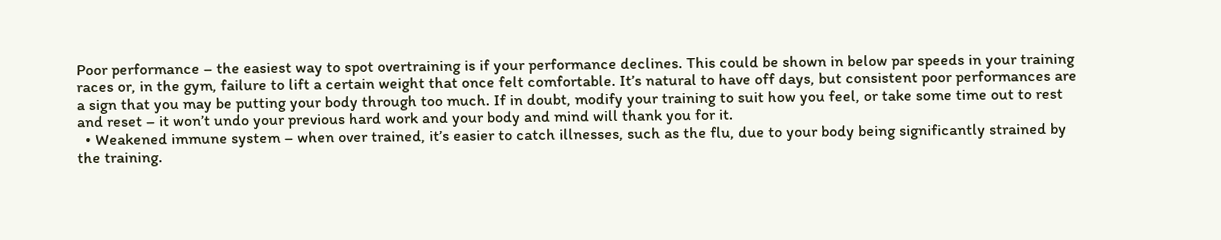Poor performance – the easiest way to spot overtraining is if your performance declines. This could be shown in below par speeds in your training races or, in the gym, failure to lift a certain weight that once felt comfortable. It’s natural to have off days, but consistent poor performances are a sign that you may be putting your body through too much. If in doubt, modify your training to suit how you feel, or take some time out to rest and reset – it won’t undo your previous hard work and your body and mind will thank you for it.
  • Weakened immune system – when over trained, it’s easier to catch illnesses, such as the flu, due to your body being significantly strained by the training.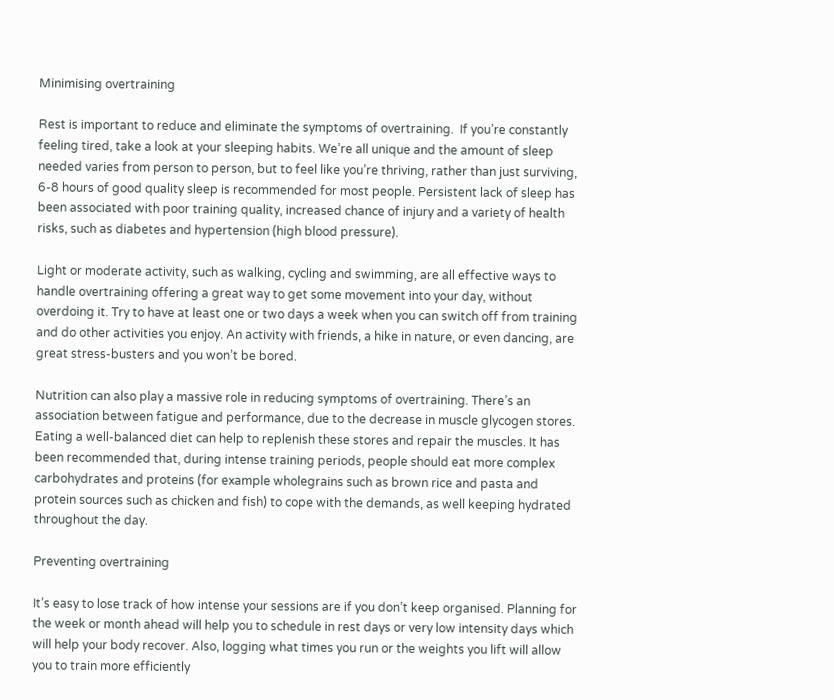Minimising overtraining

Rest is important to reduce and eliminate the symptoms of overtraining.  If you’re constantly feeling tired, take a look at your sleeping habits. We’re all unique and the amount of sleep needed varies from person to person, but to feel like you’re thriving, rather than just surviving, 6-8 hours of good quality sleep is recommended for most people. Persistent lack of sleep has been associated with poor training quality, increased chance of injury and a variety of health risks, such as diabetes and hypertension (high blood pressure).

Light or moderate activity, such as walking, cycling and swimming, are all effective ways to handle overtraining offering a great way to get some movement into your day, without overdoing it. Try to have at least one or two days a week when you can switch off from training and do other activities you enjoy. An activity with friends, a hike in nature, or even dancing, are great stress-busters and you won’t be bored.

Nutrition can also play a massive role in reducing symptoms of overtraining. There’s an association between fatigue and performance, due to the decrease in muscle glycogen stores. Eating a well-balanced diet can help to replenish these stores and repair the muscles. It has been recommended that, during intense training periods, people should eat more complex carbohydrates and proteins (for example wholegrains such as brown rice and pasta and protein sources such as chicken and fish) to cope with the demands, as well keeping hydrated throughout the day.

Preventing overtraining

It’s easy to lose track of how intense your sessions are if you don’t keep organised. Planning for the week or month ahead will help you to schedule in rest days or very low intensity days which will help your body recover. Also, logging what times you run or the weights you lift will allow you to train more efficiently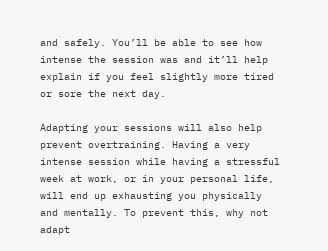and safely. You’ll be able to see how intense the session was and it’ll help explain if you feel slightly more tired or sore the next day.

Adapting your sessions will also help prevent overtraining. Having a very intense session while having a stressful week at work, or in your personal life, will end up exhausting you physically and mentally. To prevent this, why not adapt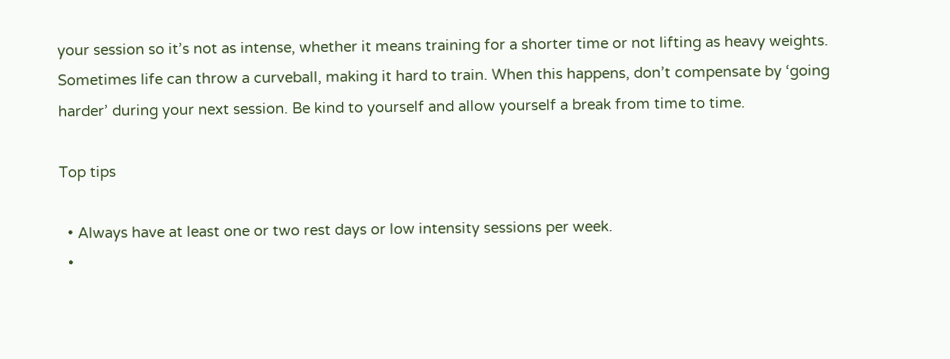your session so it’s not as intense, whether it means training for a shorter time or not lifting as heavy weights. Sometimes life can throw a curveball, making it hard to train. When this happens, don’t compensate by ‘going harder’ during your next session. Be kind to yourself and allow yourself a break from time to time.

Top tips

  • Always have at least one or two rest days or low intensity sessions per week.
  •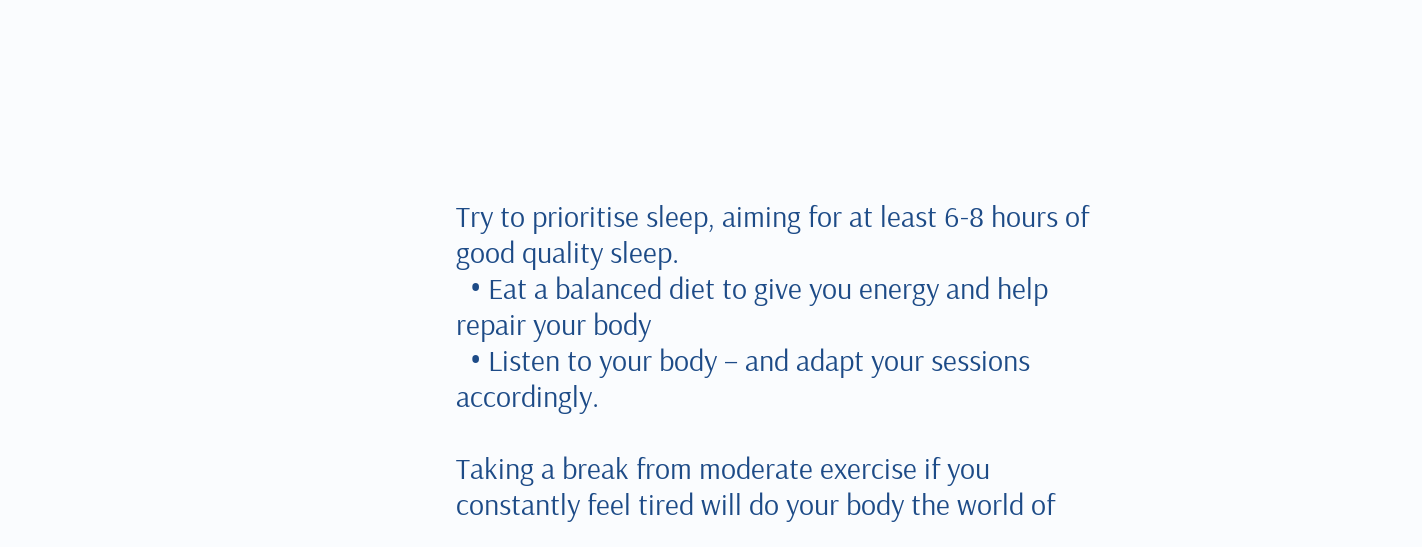Try to prioritise sleep, aiming for at least 6-8 hours of good quality sleep.
  • Eat a balanced diet to give you energy and help repair your body
  • Listen to your body – and adapt your sessions accordingly.

Taking a break from moderate exercise if you constantly feel tired will do your body the world of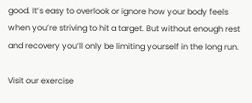good. It’s easy to overlook or ignore how your body feels when you’re striving to hit a target. But without enough rest and recovery you’ll only be limiting yourself in the long run.

Visit our exercise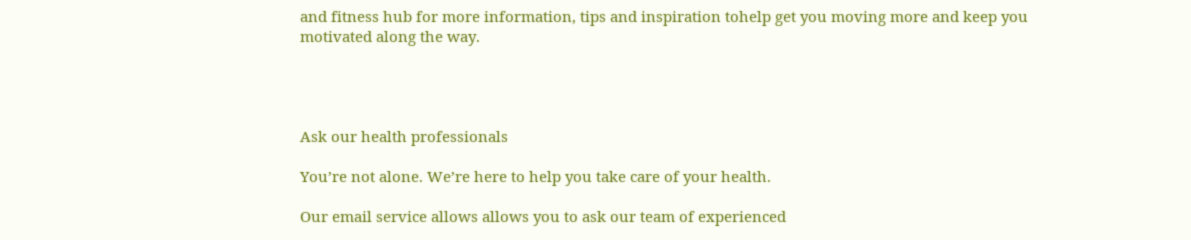and fitness hub for more information, tips and inspiration tohelp get you moving more and keep you motivated along the way.




Ask our health professionals

You’re not alone. We’re here to help you take care of your health.

Our email service allows allows you to ask our team of experienced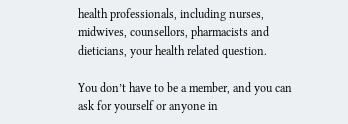health professionals, including nurses, midwives, counsellors, pharmacists and dieticians, your health related question.

You don’t have to be a member, and you can ask for yourself or anyone in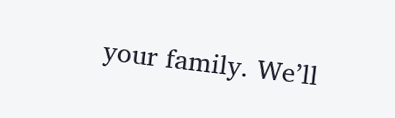your family. We’ll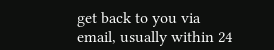get back to you via email, usually within 24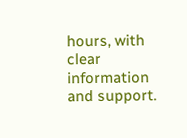hours, with clear information and support.